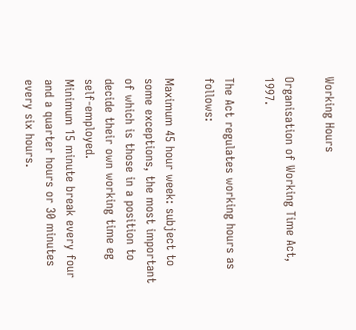Working Hours

Organisation of Working Time Act, 1997.

The Act regulates working hours as follows:

Maximum 45 hour week: subject to some exceptions, the most important of which is those in a position to decide their own working time eg self-employed.
Minimum 15 minute break every four and a quarter hours or 30 minutes every six hours.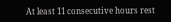At least 11 consecutive hours rest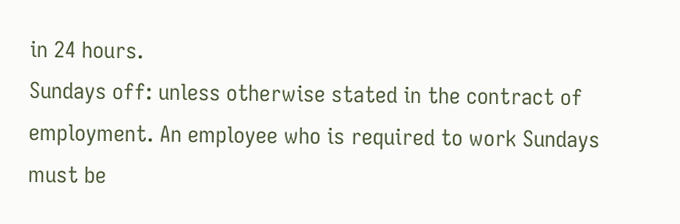in 24 hours.
Sundays off: unless otherwise stated in the contract of employment. An employee who is required to work Sundays must be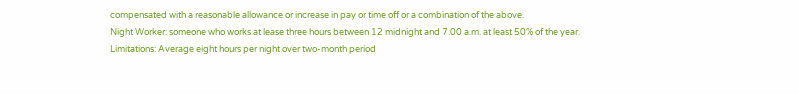compensated with a reasonable allowance or increase in pay or time off or a combination of the above.
Night Worker: someone who works at lease three hours between 12 midnight and 7.00 a.m. at least 50% of the year.
Limitations: Average eight hours per night over two-month period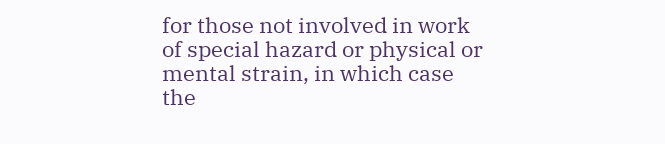for those not involved in work of special hazard or physical or mental strain, in which case the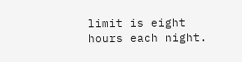limit is eight hours each night.